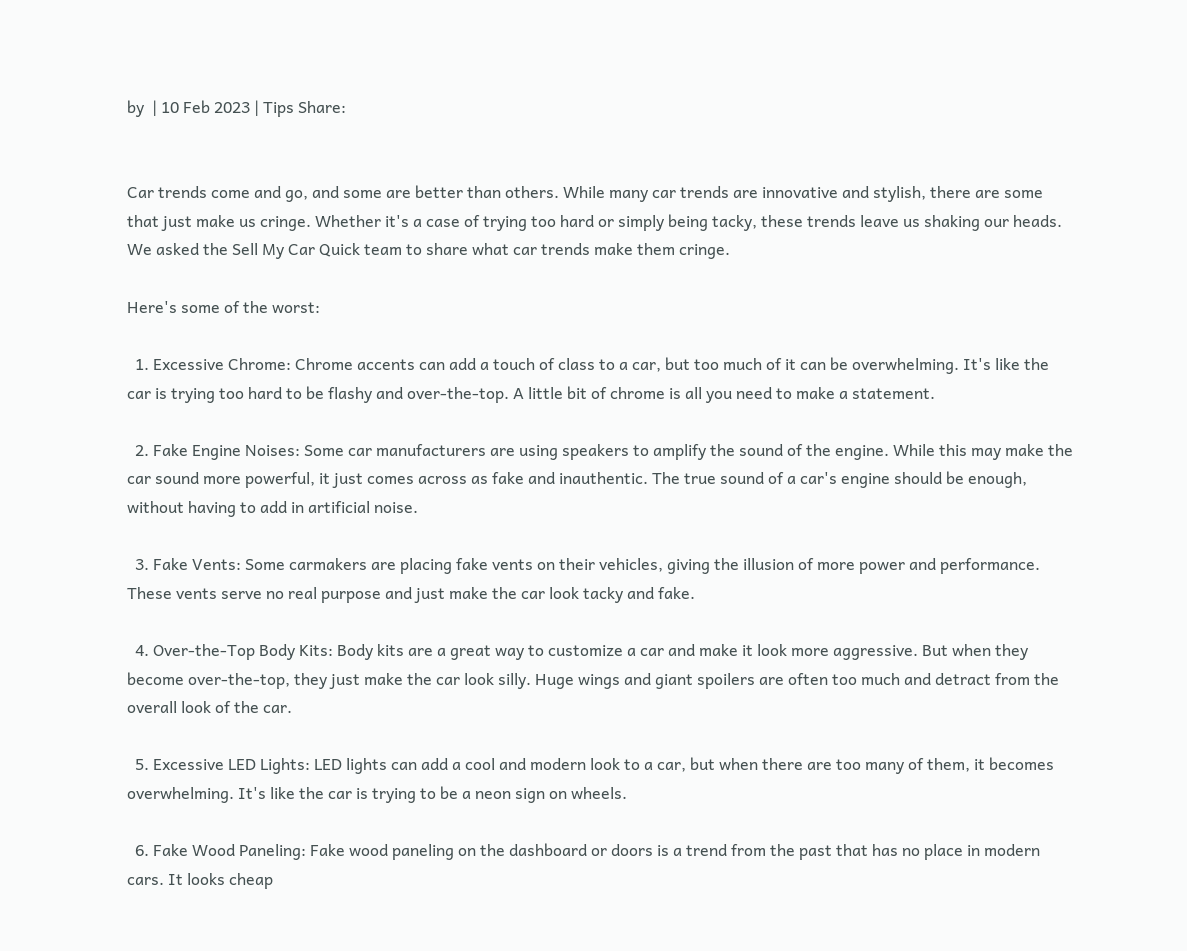by  | 10 Feb 2023 | Tips Share:


Car trends come and go, and some are better than others. While many car trends are innovative and stylish, there are some that just make us cringe. Whether it's a case of trying too hard or simply being tacky, these trends leave us shaking our heads. We asked the Sell My Car Quick team to share what car trends make them cringe.

Here's some of the worst:

  1. Excessive Chrome: Chrome accents can add a touch of class to a car, but too much of it can be overwhelming. It's like the car is trying too hard to be flashy and over-the-top. A little bit of chrome is all you need to make a statement.

  2. Fake Engine Noises: Some car manufacturers are using speakers to amplify the sound of the engine. While this may make the car sound more powerful, it just comes across as fake and inauthentic. The true sound of a car's engine should be enough, without having to add in artificial noise.

  3. Fake Vents: Some carmakers are placing fake vents on their vehicles, giving the illusion of more power and performance. These vents serve no real purpose and just make the car look tacky and fake.

  4. Over-the-Top Body Kits: Body kits are a great way to customize a car and make it look more aggressive. But when they become over-the-top, they just make the car look silly. Huge wings and giant spoilers are often too much and detract from the overall look of the car.

  5. Excessive LED Lights: LED lights can add a cool and modern look to a car, but when there are too many of them, it becomes overwhelming. It's like the car is trying to be a neon sign on wheels.

  6. Fake Wood Paneling: Fake wood paneling on the dashboard or doors is a trend from the past that has no place in modern cars. It looks cheap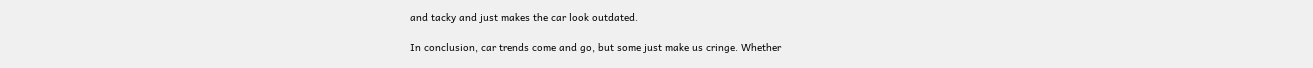and tacky and just makes the car look outdated.

In conclusion, car trends come and go, but some just make us cringe. Whether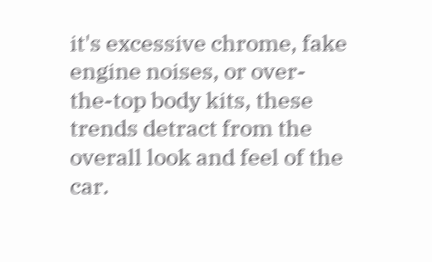it's excessive chrome, fake engine noises, or over-the-top body kits, these trends detract from the overall look and feel of the car.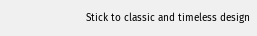Stick to classic and timeless design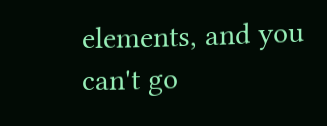elements, and you can't go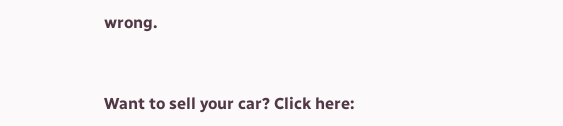wrong.


Want to sell your car? Click here: